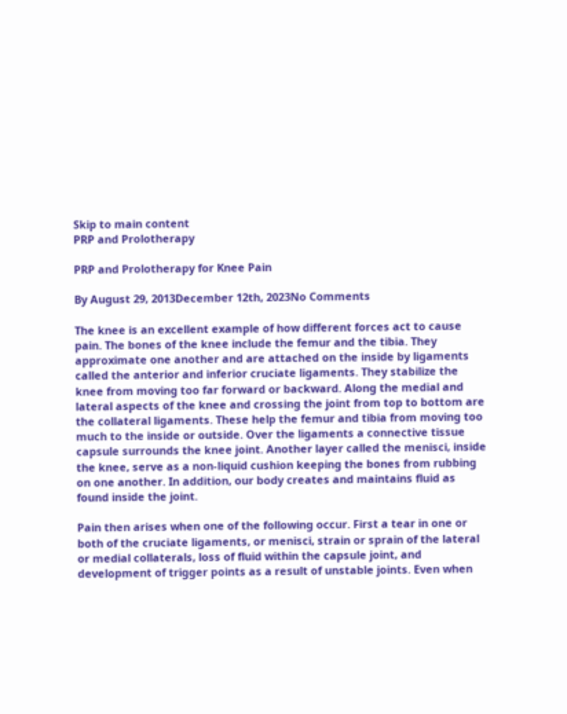Skip to main content
PRP and Prolotherapy

PRP and Prolotherapy for Knee Pain

By August 29, 2013December 12th, 2023No Comments

The knee is an excellent example of how different forces act to cause pain. The bones of the knee include the femur and the tibia. They approximate one another and are attached on the inside by ligaments called the anterior and inferior cruciate ligaments. They stabilize the knee from moving too far forward or backward. Along the medial and lateral aspects of the knee and crossing the joint from top to bottom are the collateral ligaments. These help the femur and tibia from moving too much to the inside or outside. Over the ligaments a connective tissue capsule surrounds the knee joint. Another layer called the menisci, inside the knee, serve as a non-liquid cushion keeping the bones from rubbing on one another. In addition, our body creates and maintains fluid as found inside the joint.

Pain then arises when one of the following occur. First a tear in one or both of the cruciate ligaments, or menisci, strain or sprain of the lateral or medial collaterals, loss of fluid within the capsule joint, and development of trigger points as a result of unstable joints. Even when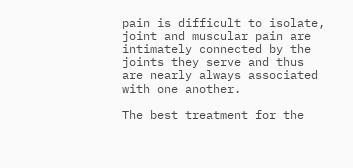pain is difficult to isolate, joint and muscular pain are intimately connected by the joints they serve and thus are nearly always associated with one another.

The best treatment for the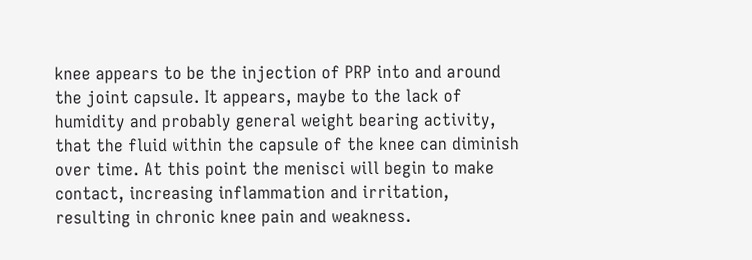knee appears to be the injection of PRP into and around the joint capsule. It appears, maybe to the lack of humidity and probably general weight bearing activity, that the fluid within the capsule of the knee can diminish over time. At this point the menisci will begin to make contact, increasing inflammation and irritation, resulting in chronic knee pain and weakness.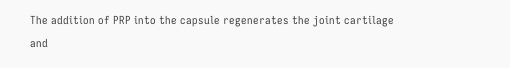The addition of PRP into the capsule regenerates the joint cartilage and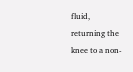fluid, returning the knee to a non-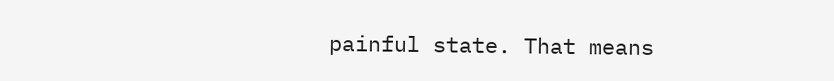painful state. That means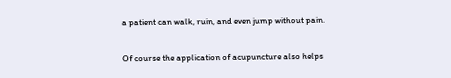a patient can walk, ruin, and even jump without pain.

Of course the application of acupuncture also helps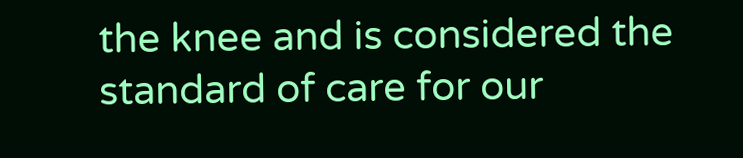the knee and is considered the standard of care for our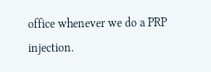office whenever we do a PRP injection.